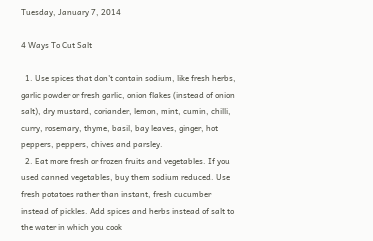Tuesday, January 7, 2014

4 Ways To Cut Salt

  1. Use spices that don't contain sodium, like fresh herbs, garlic powder or fresh garlic, onion flakes (instead of onion salt), dry mustard, coriander, lemon, mint, cumin, chilli, curry, rosemary, thyme, basil, bay leaves, ginger, hot peppers, peppers, chives and parsley.
  2. Eat more fresh or frozen fruits and vegetables. If you used canned vegetables, buy them sodium reduced. Use fresh potatoes rather than instant, fresh cucumber instead of pickles. Add spices and herbs instead of salt to the water in which you cook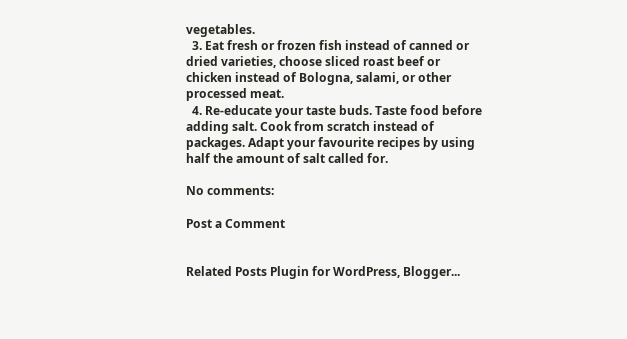vegetables.
  3. Eat fresh or frozen fish instead of canned or dried varieties, choose sliced roast beef or chicken instead of Bologna, salami, or other processed meat.
  4. Re-educate your taste buds. Taste food before adding salt. Cook from scratch instead of packages. Adapt your favourite recipes by using half the amount of salt called for.

No comments:

Post a Comment


Related Posts Plugin for WordPress, Blogger...